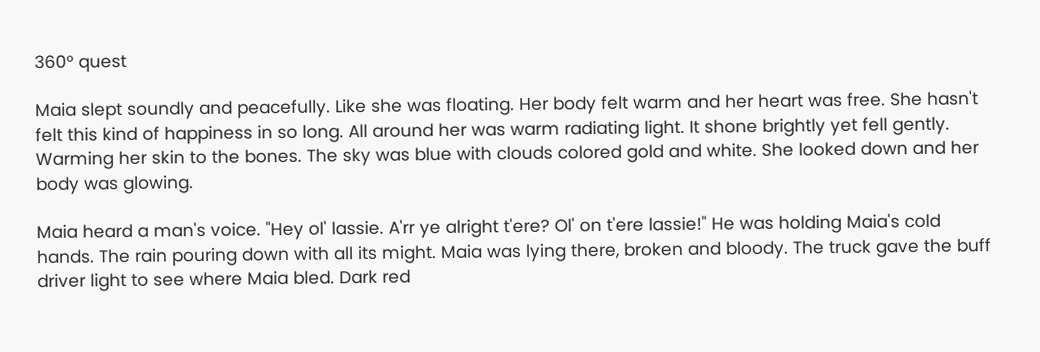360° quest

Maia slept soundly and peacefully. Like she was floating. Her body felt warm and her heart was free. She hasn't felt this kind of happiness in so long. All around her was warm radiating light. It shone brightly yet fell gently. Warming her skin to the bones. The sky was blue with clouds colored gold and white. She looked down and her body was glowing.

Maia heard a man's voice. "Hey ol' lassie. A'rr ye alright t'ere? Ol' on t'ere lassie!" He was holding Maia's cold hands. The rain pouring down with all its might. Maia was lying there, broken and bloody. The truck gave the buff driver light to see where Maia bled. Dark red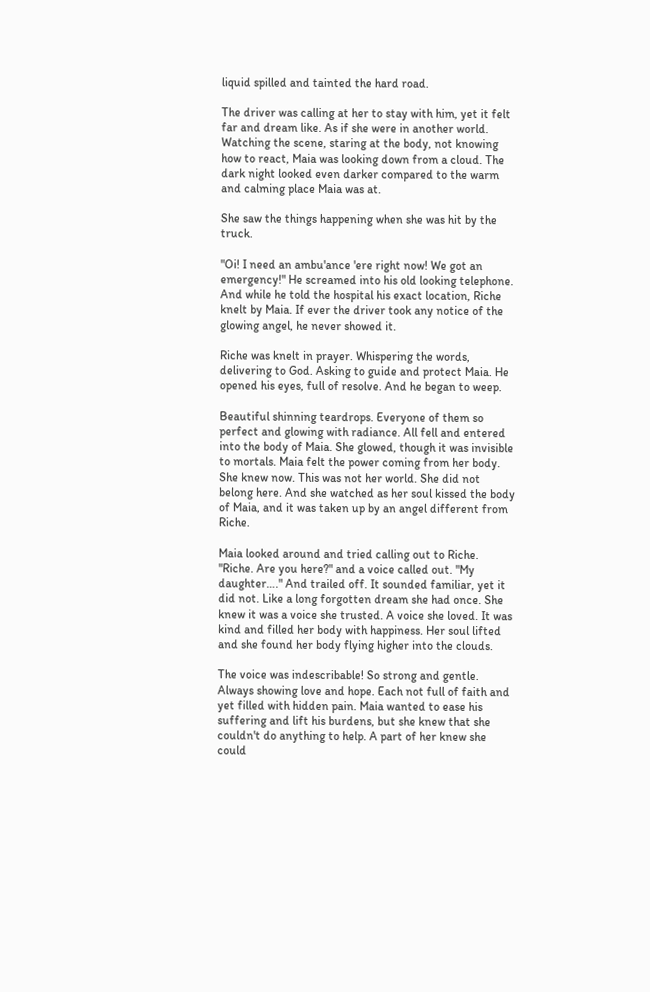liquid spilled and tainted the hard road.

The driver was calling at her to stay with him, yet it felt far and dream like. As if she were in another world. Watching the scene, staring at the body, not knowing how to react, Maia was looking down from a cloud. The dark night looked even darker compared to the warm and calming place Maia was at.

She saw the things happening when she was hit by the truck.

"Oi! I need an ambu'ance 'ere right now! We got an emergency!" He screamed into his old looking telephone. And while he told the hospital his exact location, Riche knelt by Maia. If ever the driver took any notice of the glowing angel, he never showed it.

Riche was knelt in prayer. Whispering the words, delivering to God. Asking to guide and protect Maia. He opened his eyes, full of resolve. And he began to weep.

Beautiful shinning teardrops. Everyone of them so perfect and glowing with radiance. All fell and entered into the body of Maia. She glowed, though it was invisible to mortals. Maia felt the power coming from her body. She knew now. This was not her world. She did not belong here. And she watched as her soul kissed the body of Maia, and it was taken up by an angel different from Riche.

Maia looked around and tried calling out to Riche. "Riche. Are you here?" and a voice called out. "My daughter…." And trailed off. It sounded familiar, yet it did not. Like a long forgotten dream she had once. She knew it was a voice she trusted. A voice she loved. It was kind and filled her body with happiness. Her soul lifted and she found her body flying higher into the clouds.

The voice was indescribable! So strong and gentle. Always showing love and hope. Each not full of faith and yet filled with hidden pain. Maia wanted to ease his suffering and lift his burdens, but she knew that she couldn't do anything to help. A part of her knew she could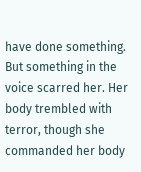have done something. But something in the voice scarred her. Her body trembled with terror, though she commanded her body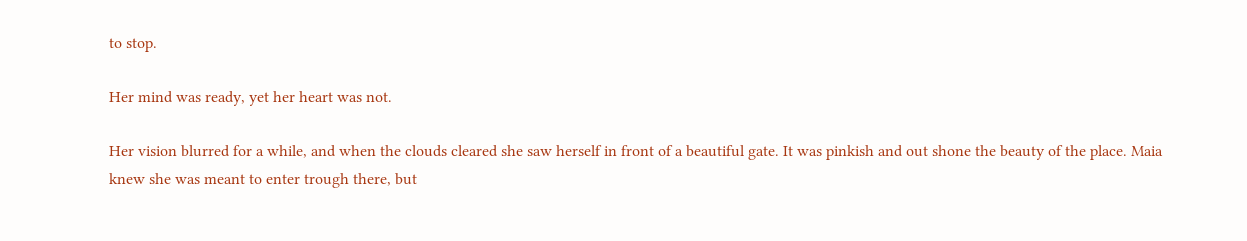to stop.

Her mind was ready, yet her heart was not.

Her vision blurred for a while, and when the clouds cleared she saw herself in front of a beautiful gate. It was pinkish and out shone the beauty of the place. Maia knew she was meant to enter trough there, but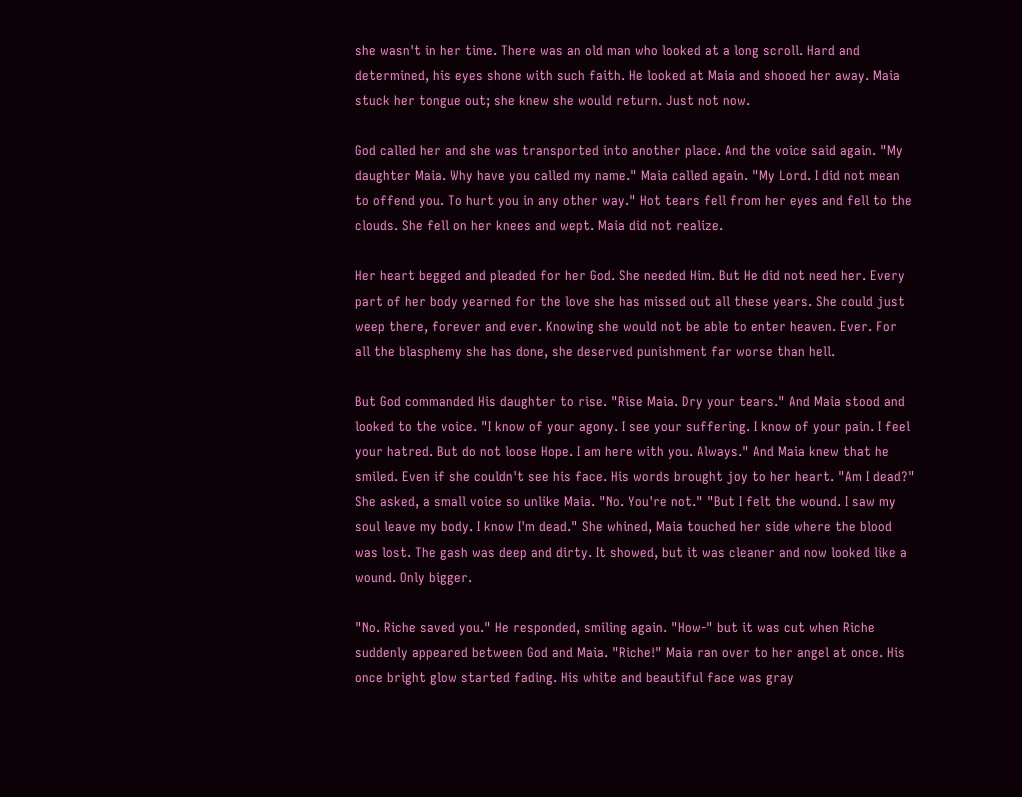she wasn't in her time. There was an old man who looked at a long scroll. Hard and determined, his eyes shone with such faith. He looked at Maia and shooed her away. Maia stuck her tongue out; she knew she would return. Just not now.

God called her and she was transported into another place. And the voice said again. "My daughter Maia. Why have you called my name." Maia called again. "My Lord. I did not mean to offend you. To hurt you in any other way." Hot tears fell from her eyes and fell to the clouds. She fell on her knees and wept. Maia did not realize.

Her heart begged and pleaded for her God. She needed Him. But He did not need her. Every part of her body yearned for the love she has missed out all these years. She could just weep there, forever and ever. Knowing she would not be able to enter heaven. Ever. For all the blasphemy she has done, she deserved punishment far worse than hell.

But God commanded His daughter to rise. "Rise Maia. Dry your tears." And Maia stood and looked to the voice. "I know of your agony. I see your suffering. I know of your pain. I feel your hatred. But do not loose Hope. I am here with you. Always." And Maia knew that he smiled. Even if she couldn't see his face. His words brought joy to her heart. "Am I dead?" She asked, a small voice so unlike Maia. "No. You're not." "But I felt the wound. I saw my soul leave my body. I know I'm dead." She whined, Maia touched her side where the blood was lost. The gash was deep and dirty. It showed, but it was cleaner and now looked like a wound. Only bigger.

"No. Riche saved you." He responded, smiling again. "How-" but it was cut when Riche suddenly appeared between God and Maia. "Riche!" Maia ran over to her angel at once. His once bright glow started fading. His white and beautiful face was gray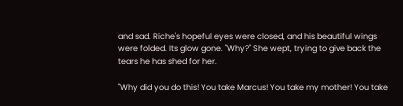and sad. Riche's hopeful eyes were closed, and his beautiful wings were folded. Its glow gone. "Why?" She wept, trying to give back the tears he has shed for her.

"Why did you do this! You take Marcus! You take my mother! You take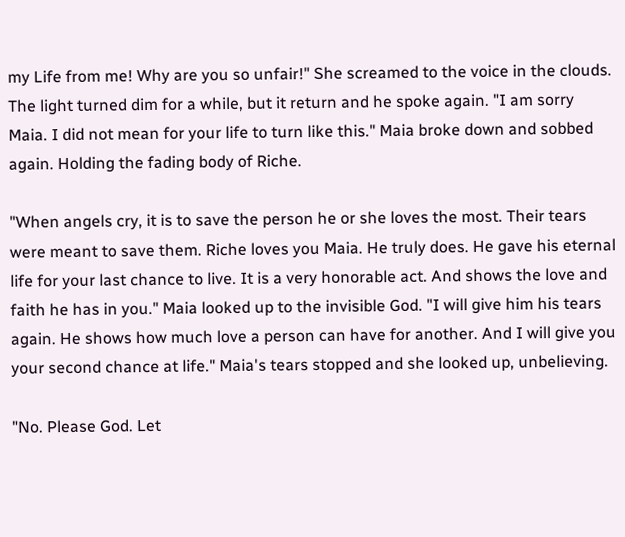my Life from me! Why are you so unfair!" She screamed to the voice in the clouds. The light turned dim for a while, but it return and he spoke again. "I am sorry Maia. I did not mean for your life to turn like this." Maia broke down and sobbed again. Holding the fading body of Riche.

"When angels cry, it is to save the person he or she loves the most. Their tears were meant to save them. Riche loves you Maia. He truly does. He gave his eternal life for your last chance to live. It is a very honorable act. And shows the love and faith he has in you." Maia looked up to the invisible God. "I will give him his tears again. He shows how much love a person can have for another. And I will give you your second chance at life." Maia's tears stopped and she looked up, unbelieving.

"No. Please God. Let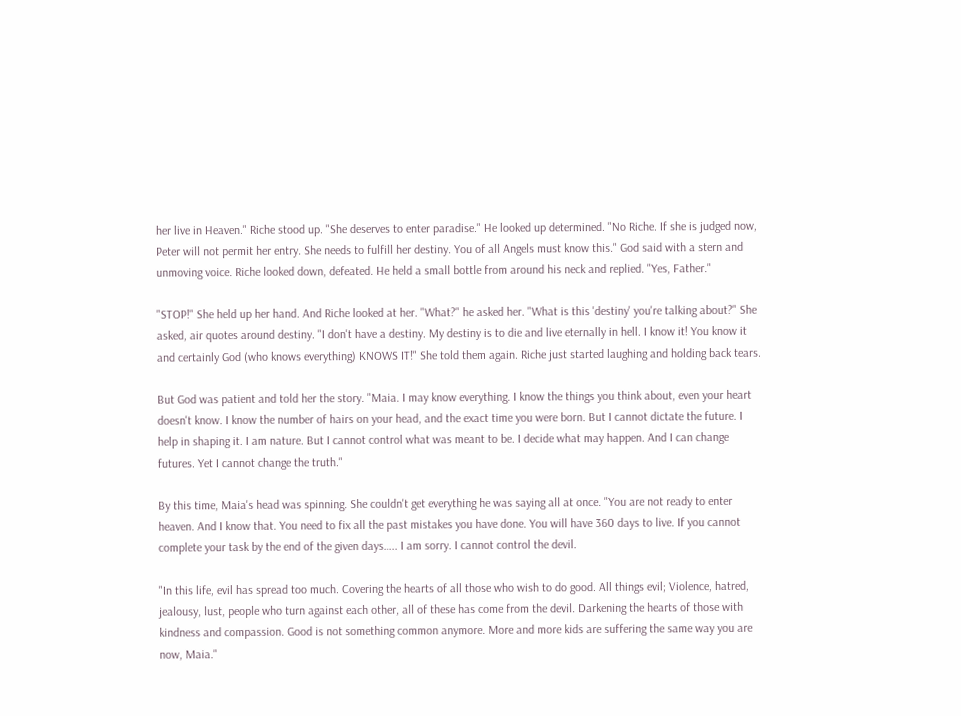her live in Heaven." Riche stood up. "She deserves to enter paradise." He looked up determined. "No Riche. If she is judged now, Peter will not permit her entry. She needs to fulfill her destiny. You of all Angels must know this." God said with a stern and unmoving voice. Riche looked down, defeated. He held a small bottle from around his neck and replied. "Yes, Father."

"STOP!" She held up her hand. And Riche looked at her. "What?" he asked her. "What is this 'destiny' you're talking about?" She asked, air quotes around destiny. "I don't have a destiny. My destiny is to die and live eternally in hell. I know it! You know it and certainly God (who knows everything) KNOWS IT!" She told them again. Riche just started laughing and holding back tears.

But God was patient and told her the story. "Maia. I may know everything. I know the things you think about, even your heart doesn't know. I know the number of hairs on your head, and the exact time you were born. But I cannot dictate the future. I help in shaping it. I am nature. But I cannot control what was meant to be. I decide what may happen. And I can change futures. Yet I cannot change the truth."

By this time, Maia's head was spinning. She couldn't get everything he was saying all at once. "You are not ready to enter heaven. And I know that. You need to fix all the past mistakes you have done. You will have 360 days to live. If you cannot complete your task by the end of the given days….. I am sorry. I cannot control the devil.

"In this life, evil has spread too much. Covering the hearts of all those who wish to do good. All things evil; Violence, hatred, jealousy, lust, people who turn against each other, all of these has come from the devil. Darkening the hearts of those with kindness and compassion. Good is not something common anymore. More and more kids are suffering the same way you are now, Maia."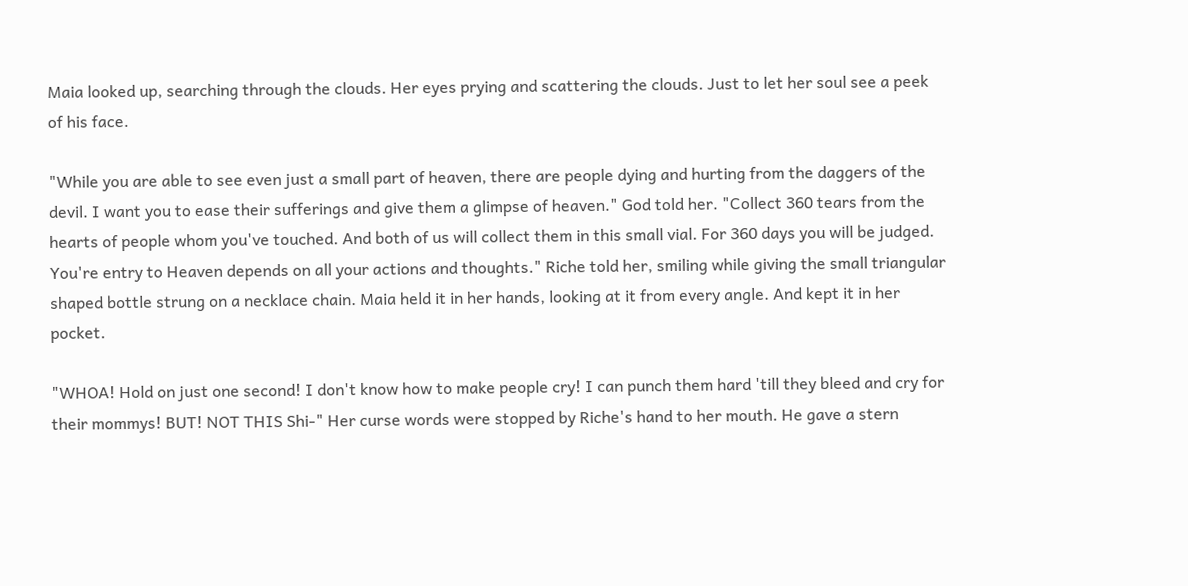Maia looked up, searching through the clouds. Her eyes prying and scattering the clouds. Just to let her soul see a peek of his face.

"While you are able to see even just a small part of heaven, there are people dying and hurting from the daggers of the devil. I want you to ease their sufferings and give them a glimpse of heaven." God told her. "Collect 360 tears from the hearts of people whom you've touched. And both of us will collect them in this small vial. For 360 days you will be judged. You're entry to Heaven depends on all your actions and thoughts." Riche told her, smiling while giving the small triangular shaped bottle strung on a necklace chain. Maia held it in her hands, looking at it from every angle. And kept it in her pocket.

"WHOA! Hold on just one second! I don't know how to make people cry! I can punch them hard 'till they bleed and cry for their mommys! BUT! NOT THIS Shi-" Her curse words were stopped by Riche's hand to her mouth. He gave a stern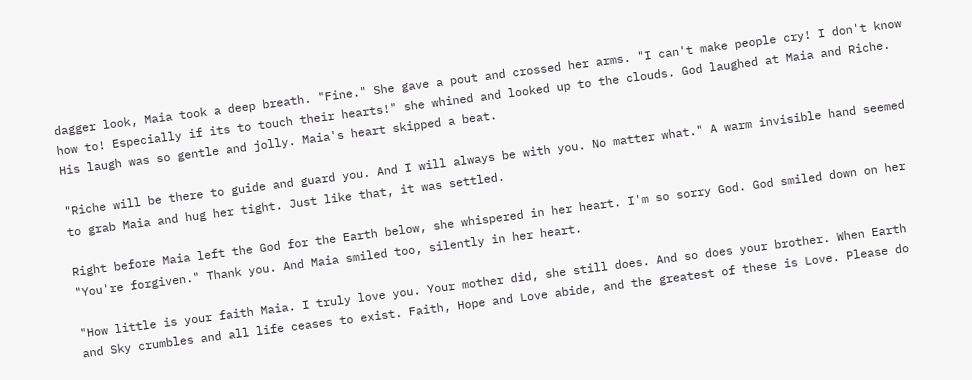dagger look, Maia took a deep breath. "Fine." She gave a pout and crossed her arms. "I can't make people cry! I don't know how to! Especially if its to touch their hearts!" she whined and looked up to the clouds. God laughed at Maia and Riche. His laugh was so gentle and jolly. Maia's heart skipped a beat.

"Riche will be there to guide and guard you. And I will always be with you. No matter what." A warm invisible hand seemed to grab Maia and hug her tight. Just like that, it was settled.

Right before Maia left the God for the Earth below, she whispered in her heart. I'm so sorry God. God smiled down on her "You're forgiven." Thank you. And Maia smiled too, silently in her heart.

"How little is your faith Maia. I truly love you. Your mother did, she still does. And so does your brother. When Earth and Sky crumbles and all life ceases to exist. Faith, Hope and Love abide, and the greatest of these is Love. Please do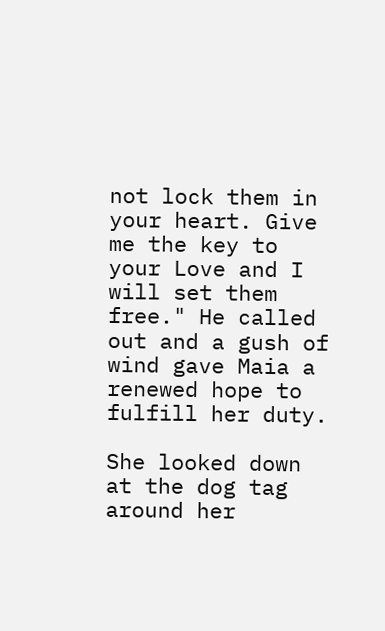not lock them in your heart. Give me the key to your Love and I will set them free." He called out and a gush of wind gave Maia a renewed hope to fulfill her duty.

She looked down at the dog tag around her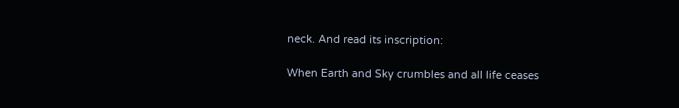neck. And read its inscription:

When Earth and Sky crumbles and all life ceases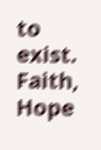to exist. Faith, Hope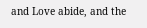and Love abide, and the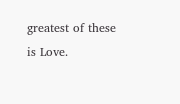greatest of these is Love.